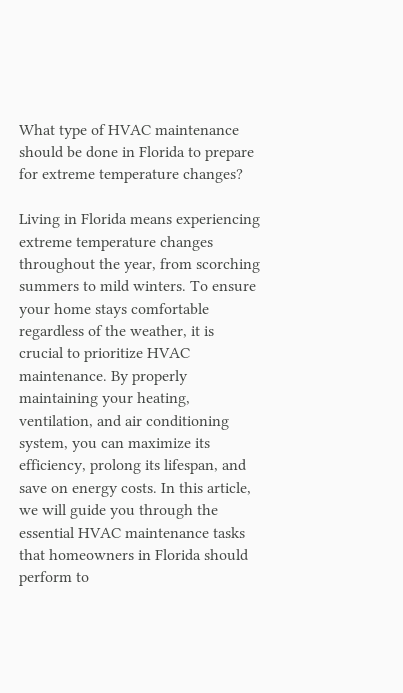What type of HVAC maintenance should be done in Florida to prepare for extreme temperature changes?

Living in Florida means experiencing extreme temperature changes throughout the year, from scorching summers to mild winters. To ensure your home stays comfortable regardless of the weather, it is crucial to prioritize HVAC maintenance. By properly maintaining your heating, ventilation, and air conditioning system, you can maximize its efficiency, prolong its lifespan, and save on energy costs. In this article, we will guide you through the essential HVAC maintenance tasks that homeowners in Florida should perform to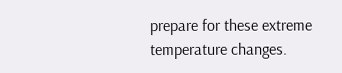prepare for these extreme temperature changes.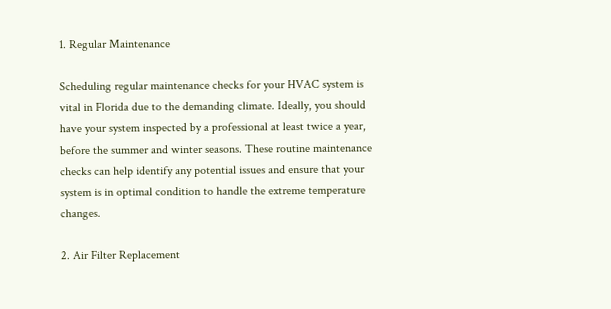1. Regular Maintenance

Scheduling regular maintenance checks for your HVAC system is vital in Florida due to the demanding climate. Ideally, you should have your system inspected by a professional at least twice a year, before the summer and winter seasons. These routine maintenance checks can help identify any potential issues and ensure that your system is in optimal condition to handle the extreme temperature changes.

2. Air Filter Replacement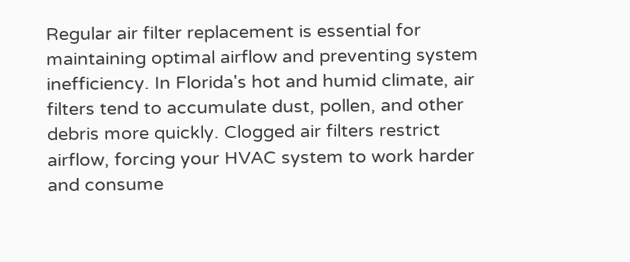Regular air filter replacement is essential for maintaining optimal airflow and preventing system inefficiency. In Florida's hot and humid climate, air filters tend to accumulate dust, pollen, and other debris more quickly. Clogged air filters restrict airflow, forcing your HVAC system to work harder and consume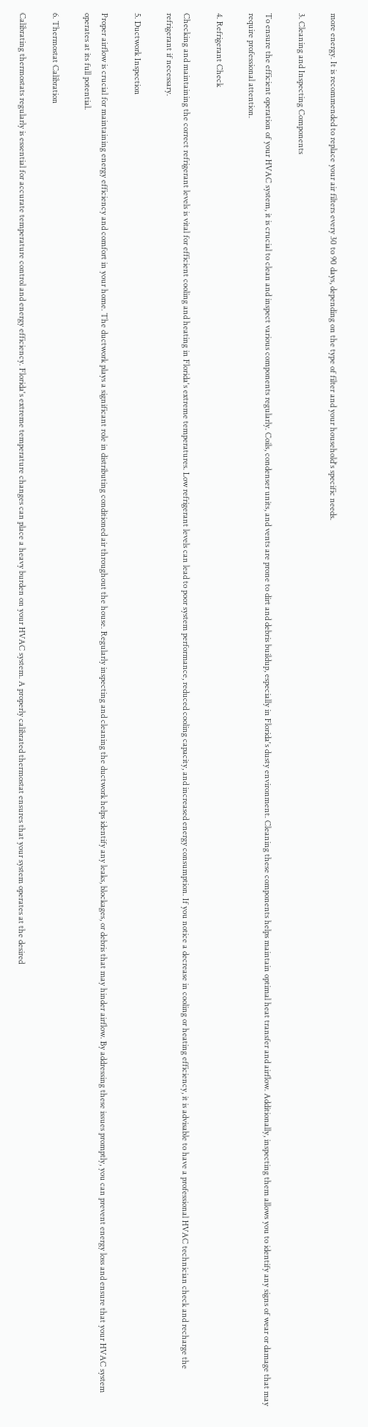more energy. It is recommended to replace your air filters every 30 to 90 days, depending on the type of filter and your household's specific needs.

3. Cleaning and Inspecting Components

To ensure the efficient operation of your HVAC system, it is crucial to clean and inspect various components regularly. Coils, condenser units, and vents are prone to dirt and debris buildup, especially in Florida's dusty environment. Cleaning these components helps maintain optimal heat transfer and airflow. Additionally, inspecting them allows you to identify any signs of wear or damage that may require professional attention.

4. Refrigerant Check

Checking and maintaining the correct refrigerant levels is vital for efficient cooling and heating in Florida's extreme temperatures. Low refrigerant levels can lead to poor system performance, reduced cooling capacity, and increased energy consumption. If you notice a decrease in cooling or heating efficiency, it is advisable to have a professional HVAC technician check and recharge the refrigerant if necessary.

5. Ductwork Inspection

Proper airflow is crucial for maintaining energy efficiency and comfort in your home. The ductwork plays a significant role in distributing conditioned air throughout the house. Regularly inspecting and cleaning the ductwork helps identify any leaks, blockages, or debris that may hinder airflow. By addressing these issues promptly, you can prevent energy loss and ensure that your HVAC system operates at its full potential.

6. Thermostat Calibration

Calibrating thermostats regularly is essential for accurate temperature control and energy efficiency. Florida's extreme temperature changes can place a heavy burden on your HVAC system. A properly calibrated thermostat ensures that your system operates at the desired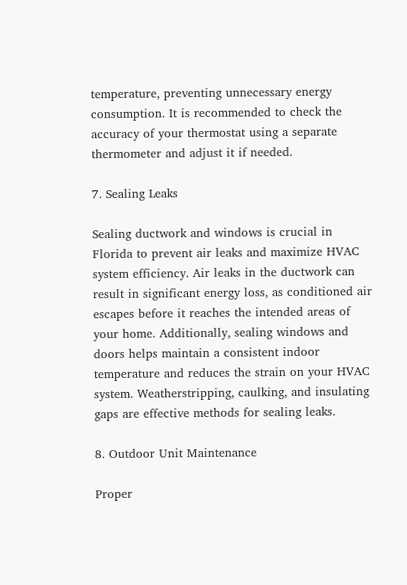temperature, preventing unnecessary energy consumption. It is recommended to check the accuracy of your thermostat using a separate thermometer and adjust it if needed.

7. Sealing Leaks

Sealing ductwork and windows is crucial in Florida to prevent air leaks and maximize HVAC system efficiency. Air leaks in the ductwork can result in significant energy loss, as conditioned air escapes before it reaches the intended areas of your home. Additionally, sealing windows and doors helps maintain a consistent indoor temperature and reduces the strain on your HVAC system. Weatherstripping, caulking, and insulating gaps are effective methods for sealing leaks.

8. Outdoor Unit Maintenance

Proper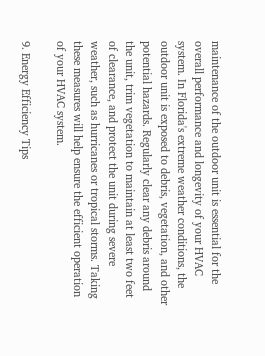maintenance of the outdoor unit is essential for the overall performance and longevity of your HVAC system. In Florida's extreme weather conditions, the outdoor unit is exposed to debris, vegetation, and other potential hazards. Regularly clear any debris around the unit, trim vegetation to maintain at least two feet of clearance, and protect the unit during severe weather, such as hurricanes or tropical storms. Taking these measures will help ensure the efficient operation of your HVAC system.

9. Energy Efficiency Tips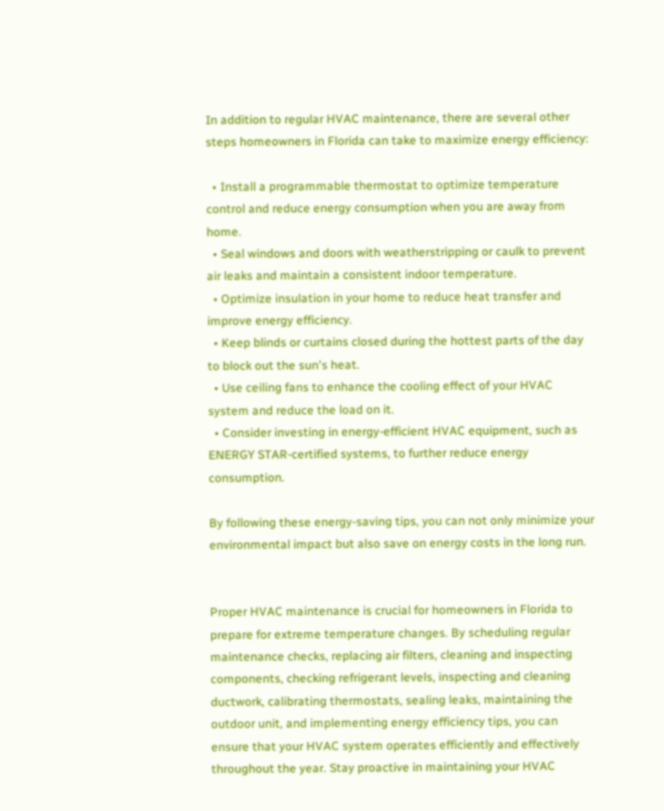In addition to regular HVAC maintenance, there are several other steps homeowners in Florida can take to maximize energy efficiency:

  • Install a programmable thermostat to optimize temperature control and reduce energy consumption when you are away from home.
  • Seal windows and doors with weatherstripping or caulk to prevent air leaks and maintain a consistent indoor temperature.
  • Optimize insulation in your home to reduce heat transfer and improve energy efficiency.
  • Keep blinds or curtains closed during the hottest parts of the day to block out the sun's heat.
  • Use ceiling fans to enhance the cooling effect of your HVAC system and reduce the load on it.
  • Consider investing in energy-efficient HVAC equipment, such as ENERGY STAR-certified systems, to further reduce energy consumption.

By following these energy-saving tips, you can not only minimize your environmental impact but also save on energy costs in the long run.


Proper HVAC maintenance is crucial for homeowners in Florida to prepare for extreme temperature changes. By scheduling regular maintenance checks, replacing air filters, cleaning and inspecting components, checking refrigerant levels, inspecting and cleaning ductwork, calibrating thermostats, sealing leaks, maintaining the outdoor unit, and implementing energy efficiency tips, you can ensure that your HVAC system operates efficiently and effectively throughout the year. Stay proactive in maintaining your HVAC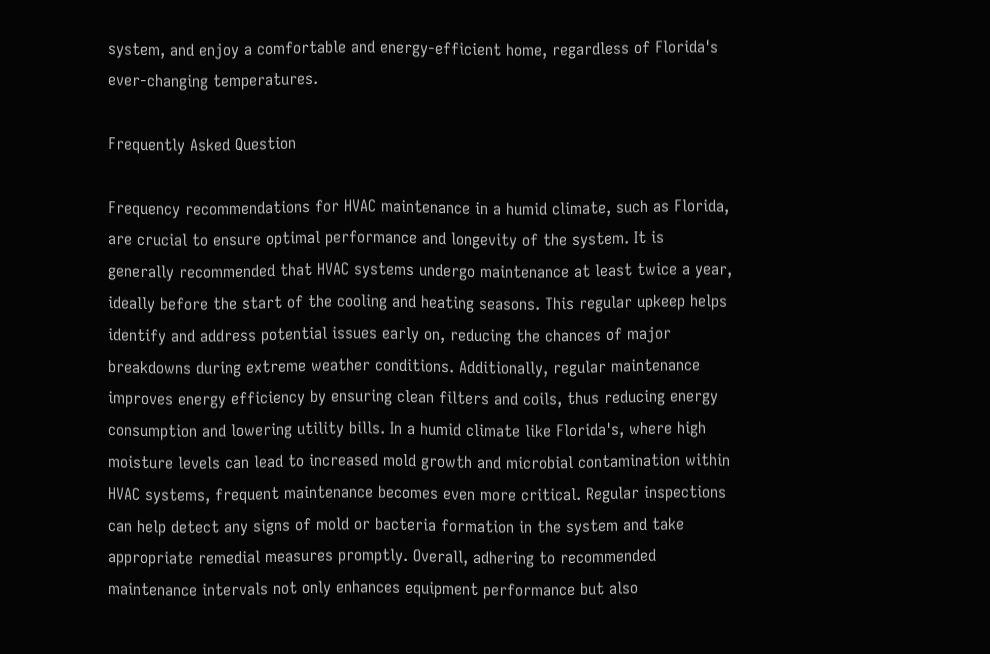system, and enjoy a comfortable and energy-efficient home, regardless of Florida's ever-changing temperatures.

Frequently Asked Question

Frequency recommendations for HVAC maintenance in a humid climate, such as Florida, are crucial to ensure optimal performance and longevity of the system. It is generally recommended that HVAC systems undergo maintenance at least twice a year, ideally before the start of the cooling and heating seasons. This regular upkeep helps identify and address potential issues early on, reducing the chances of major breakdowns during extreme weather conditions. Additionally, regular maintenance improves energy efficiency by ensuring clean filters and coils, thus reducing energy consumption and lowering utility bills. In a humid climate like Florida's, where high moisture levels can lead to increased mold growth and microbial contamination within HVAC systems, frequent maintenance becomes even more critical. Regular inspections can help detect any signs of mold or bacteria formation in the system and take appropriate remedial measures promptly. Overall, adhering to recommended maintenance intervals not only enhances equipment performance but also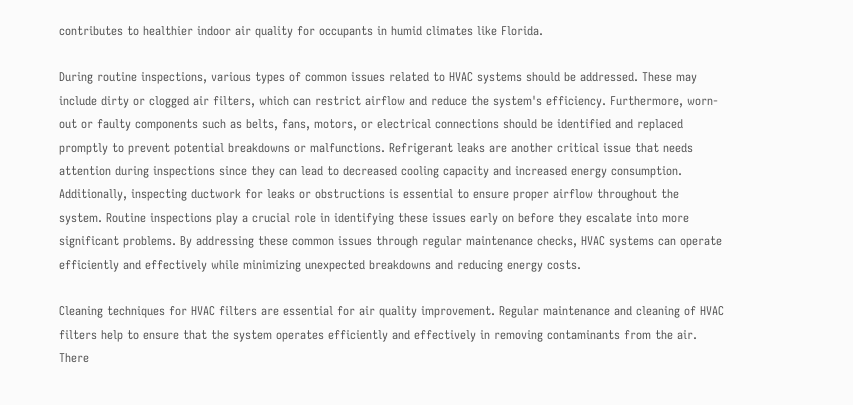contributes to healthier indoor air quality for occupants in humid climates like Florida.

During routine inspections, various types of common issues related to HVAC systems should be addressed. These may include dirty or clogged air filters, which can restrict airflow and reduce the system's efficiency. Furthermore, worn-out or faulty components such as belts, fans, motors, or electrical connections should be identified and replaced promptly to prevent potential breakdowns or malfunctions. Refrigerant leaks are another critical issue that needs attention during inspections since they can lead to decreased cooling capacity and increased energy consumption. Additionally, inspecting ductwork for leaks or obstructions is essential to ensure proper airflow throughout the system. Routine inspections play a crucial role in identifying these issues early on before they escalate into more significant problems. By addressing these common issues through regular maintenance checks, HVAC systems can operate efficiently and effectively while minimizing unexpected breakdowns and reducing energy costs.

Cleaning techniques for HVAC filters are essential for air quality improvement. Regular maintenance and cleaning of HVAC filters help to ensure that the system operates efficiently and effectively in removing contaminants from the air. There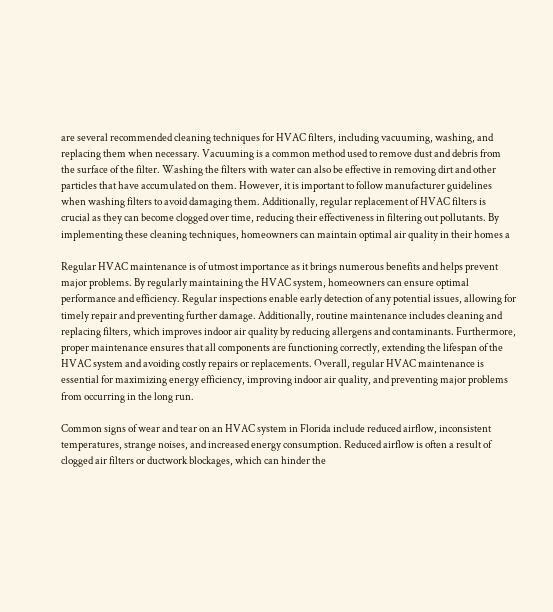are several recommended cleaning techniques for HVAC filters, including vacuuming, washing, and replacing them when necessary. Vacuuming is a common method used to remove dust and debris from the surface of the filter. Washing the filters with water can also be effective in removing dirt and other particles that have accumulated on them. However, it is important to follow manufacturer guidelines when washing filters to avoid damaging them. Additionally, regular replacement of HVAC filters is crucial as they can become clogged over time, reducing their effectiveness in filtering out pollutants. By implementing these cleaning techniques, homeowners can maintain optimal air quality in their homes a

Regular HVAC maintenance is of utmost importance as it brings numerous benefits and helps prevent major problems. By regularly maintaining the HVAC system, homeowners can ensure optimal performance and efficiency. Regular inspections enable early detection of any potential issues, allowing for timely repair and preventing further damage. Additionally, routine maintenance includes cleaning and replacing filters, which improves indoor air quality by reducing allergens and contaminants. Furthermore, proper maintenance ensures that all components are functioning correctly, extending the lifespan of the HVAC system and avoiding costly repairs or replacements. Overall, regular HVAC maintenance is essential for maximizing energy efficiency, improving indoor air quality, and preventing major problems from occurring in the long run.

Common signs of wear and tear on an HVAC system in Florida include reduced airflow, inconsistent temperatures, strange noises, and increased energy consumption. Reduced airflow is often a result of clogged air filters or ductwork blockages, which can hinder the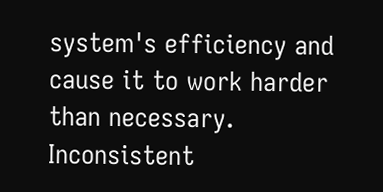system's efficiency and cause it to work harder than necessary. Inconsistent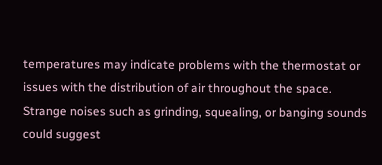temperatures may indicate problems with the thermostat or issues with the distribution of air throughout the space. Strange noises such as grinding, squealing, or banging sounds could suggest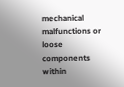mechanical malfunctions or loose components within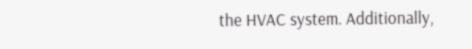the HVAC system. Additionally,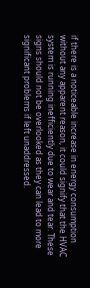if there is a noticeable increase in energy consumption without any apparent reason, it could signify that the HVAC system is running inefficiently due to wear and tear. These signs should not be overlooked as they can lead to more significant problems if left unaddressed.